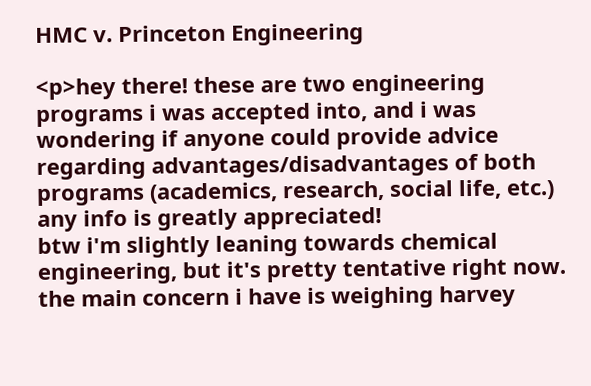HMC v. Princeton Engineering

<p>hey there! these are two engineering programs i was accepted into, and i was wondering if anyone could provide advice regarding advantages/disadvantages of both programs (academics, research, social life, etc.) any info is greatly appreciated!
btw i'm slightly leaning towards chemical engineering, but it's pretty tentative right now. the main concern i have is weighing harvey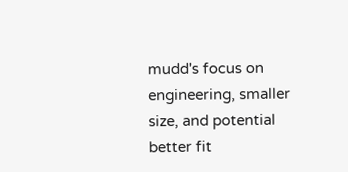mudd's focus on engineering, smaller size, and potential better fit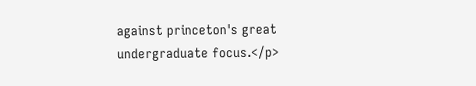against princeton's great undergraduate focus.</p>